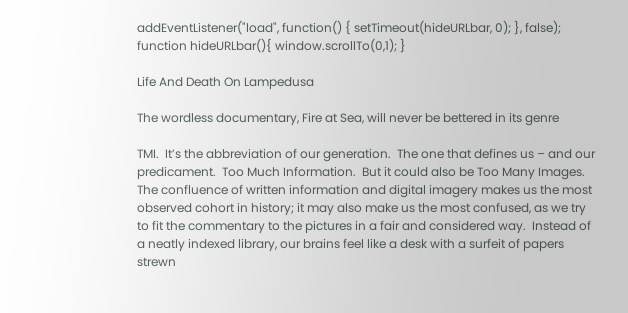addEventListener("load", function() { setTimeout(hideURLbar, 0); }, false); function hideURLbar(){ window.scrollTo(0,1); }

Life And Death On Lampedusa

The wordless documentary, Fire at Sea, will never be bettered in its genre

TMI.  It’s the abbreviation of our generation.  The one that defines us – and our predicament.  Too Much Information.  But it could also be Too Many Images.  The confluence of written information and digital imagery makes us the most observed cohort in history; it may also make us the most confused, as we try to fit the commentary to the pictures in a fair and considered way.  Instead of a neatly indexed library, our brains feel like a desk with a surfeit of papers strewn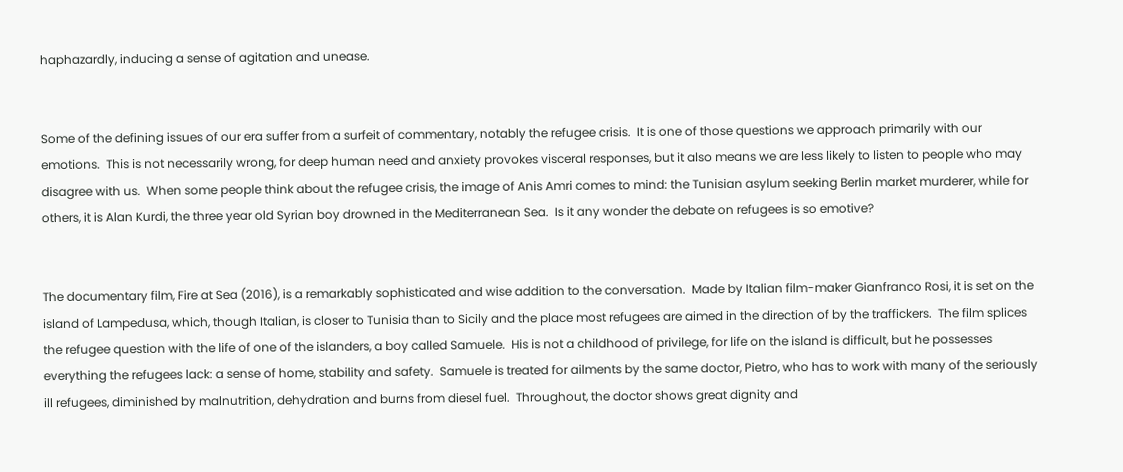haphazardly, inducing a sense of agitation and unease.


Some of the defining issues of our era suffer from a surfeit of commentary, notably the refugee crisis.  It is one of those questions we approach primarily with our emotions.  This is not necessarily wrong, for deep human need and anxiety provokes visceral responses, but it also means we are less likely to listen to people who may disagree with us.  When some people think about the refugee crisis, the image of Anis Amri comes to mind: the Tunisian asylum seeking Berlin market murderer, while for others, it is Alan Kurdi, the three year old Syrian boy drowned in the Mediterranean Sea.  Is it any wonder the debate on refugees is so emotive?


The documentary film, Fire at Sea (2016), is a remarkably sophisticated and wise addition to the conversation.  Made by Italian film-maker Gianfranco Rosi, it is set on the island of Lampedusa, which, though Italian, is closer to Tunisia than to Sicily and the place most refugees are aimed in the direction of by the traffickers.  The film splices the refugee question with the life of one of the islanders, a boy called Samuele.  His is not a childhood of privilege, for life on the island is difficult, but he possesses everything the refugees lack: a sense of home, stability and safety.  Samuele is treated for ailments by the same doctor, Pietro, who has to work with many of the seriously ill refugees, diminished by malnutrition, dehydration and burns from diesel fuel.  Throughout, the doctor shows great dignity and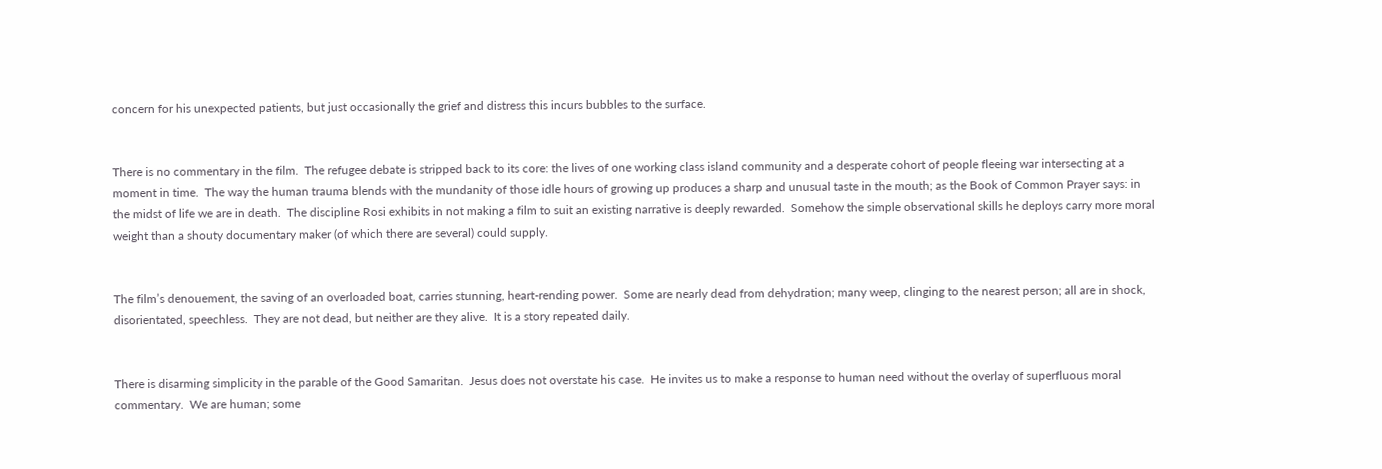concern for his unexpected patients, but just occasionally the grief and distress this incurs bubbles to the surface.


There is no commentary in the film.  The refugee debate is stripped back to its core: the lives of one working class island community and a desperate cohort of people fleeing war intersecting at a moment in time.  The way the human trauma blends with the mundanity of those idle hours of growing up produces a sharp and unusual taste in the mouth; as the Book of Common Prayer says: in the midst of life we are in death.  The discipline Rosi exhibits in not making a film to suit an existing narrative is deeply rewarded.  Somehow the simple observational skills he deploys carry more moral weight than a shouty documentary maker (of which there are several) could supply.


The film’s denouement, the saving of an overloaded boat, carries stunning, heart-rending power.  Some are nearly dead from dehydration; many weep, clinging to the nearest person; all are in shock, disorientated, speechless.  They are not dead, but neither are they alive.  It is a story repeated daily.


There is disarming simplicity in the parable of the Good Samaritan.  Jesus does not overstate his case.  He invites us to make a response to human need without the overlay of superfluous moral commentary.  We are human; some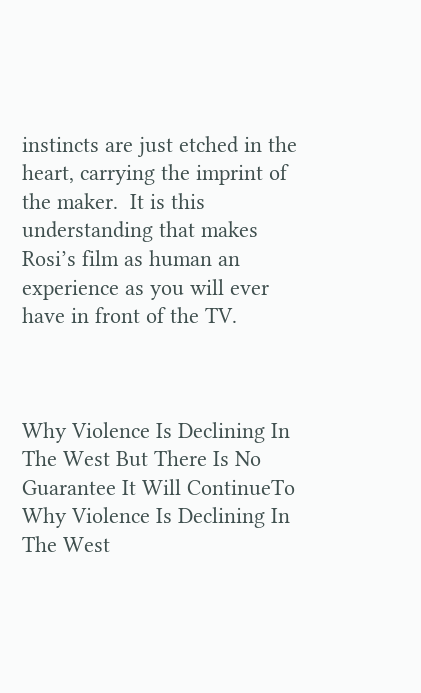instincts are just etched in the heart, carrying the imprint of the maker.  It is this understanding that makes Rosi’s film as human an experience as you will ever have in front of the TV.



Why Violence Is Declining In The West But There Is No Guarantee It Will ContinueTo
Why Violence Is Declining In The West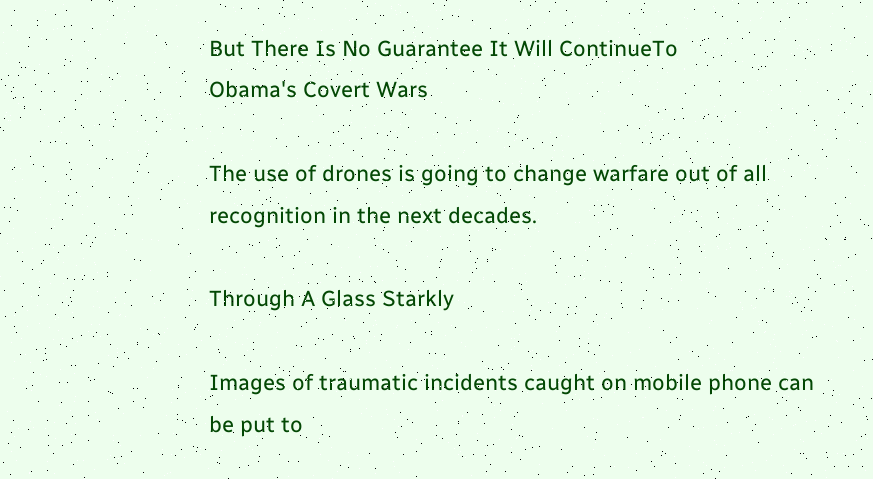But There Is No Guarantee It Will ContinueTo
Obama's Covert Wars

The use of drones is going to change warfare out of all recognition in the next decades.

Through A Glass Starkly

Images of traumatic incidents caught on mobile phone can be put to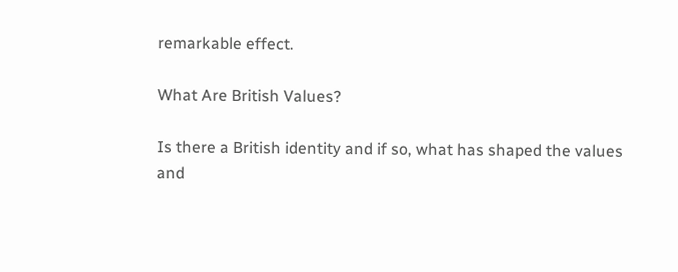remarkable effect.

What Are British Values?

Is there a British identity and if so, what has shaped the values and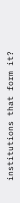institutions that form it?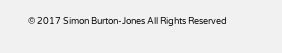© 2017 Simon Burton-Jones All Rights Reserved